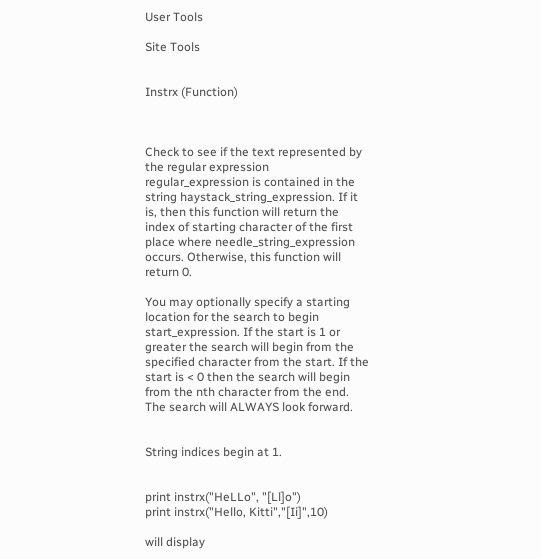User Tools

Site Tools


Instrx (Function)



Check to see if the text represented by the regular expression regular_expression is contained in the string haystack_string_expression. If it is, then this function will return the index of starting character of the first place where needle_string_expression occurs. Otherwise, this function will return 0.

You may optionally specify a starting location for the search to begin start_expression. If the start is 1 or greater the search will begin from the specified character from the start. If the start is < 0 then the search will begin from the nth character from the end. The search will ALWAYS look forward.


String indices begin at 1.


print instrx("HeLLo", "[Ll]o")
print instrx("Hello, Kitti","[Ii]",10)

will display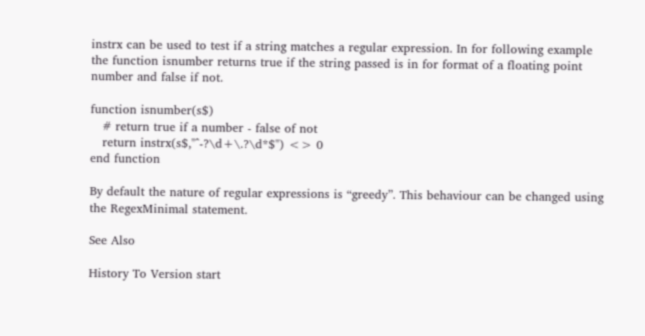instrx can be used to test if a string matches a regular expression. In for following example the function isnumber returns true if the string passed is in for format of a floating point number and false if not.

function isnumber(s$)
   # return true if a number - false of not
   return instrx(s$,"^-?\d+\.?\d*$") <> 0
end function

By default the nature of regular expressions is “greedy”. This behaviour can be changed using the RegexMinimal statement.

See Also

History To Version start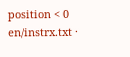position < 0
en/instrx.txt ·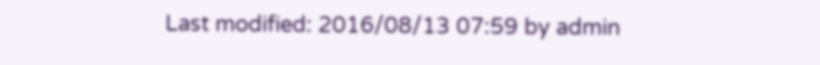Last modified: 2016/08/13 07:59 by admin